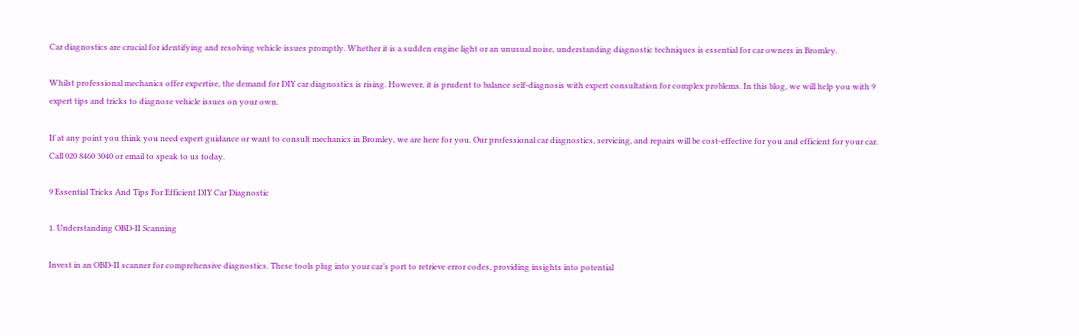Car diagnostics are crucial for identifying and resolving vehicle issues promptly. Whether it is a sudden engine light or an unusual noise, understanding diagnostic techniques is essential for car owners in Bromley.

Whilst professional mechanics offer expertise, the demand for DIY car diagnostics is rising. However, it is prudent to balance self-diagnosis with expert consultation for complex problems. In this blog, we will help you with 9 expert tips and tricks to diagnose vehicle issues on your own.

If at any point you think you need expert guidance or want to consult mechanics in Bromley, we are here for you. Our professional car diagnostics, servicing, and repairs will be cost-effective for you and efficient for your car. Call 020 8460 3040 or email to speak to us today.

9 Essential Tricks And Tips For Efficient DIY Car Diagnostic

1. Understanding OBD-II Scanning

Invest in an OBD-II scanner for comprehensive diagnostics. These tools plug into your car’s port to retrieve error codes, providing insights into potential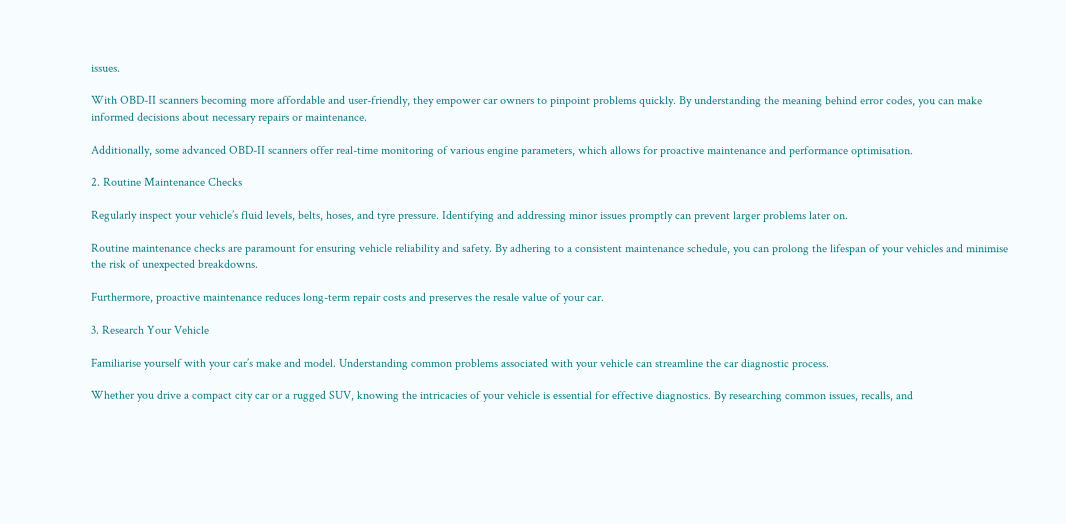issues.

With OBD-II scanners becoming more affordable and user-friendly, they empower car owners to pinpoint problems quickly. By understanding the meaning behind error codes, you can make informed decisions about necessary repairs or maintenance.

Additionally, some advanced OBD-II scanners offer real-time monitoring of various engine parameters, which allows for proactive maintenance and performance optimisation.

2. Routine Maintenance Checks

Regularly inspect your vehicle’s fluid levels, belts, hoses, and tyre pressure. Identifying and addressing minor issues promptly can prevent larger problems later on.

Routine maintenance checks are paramount for ensuring vehicle reliability and safety. By adhering to a consistent maintenance schedule, you can prolong the lifespan of your vehicles and minimise the risk of unexpected breakdowns.

Furthermore, proactive maintenance reduces long-term repair costs and preserves the resale value of your car.

3. Research Your Vehicle

Familiarise yourself with your car’s make and model. Understanding common problems associated with your vehicle can streamline the car diagnostic process.

Whether you drive a compact city car or a rugged SUV, knowing the intricacies of your vehicle is essential for effective diagnostics. By researching common issues, recalls, and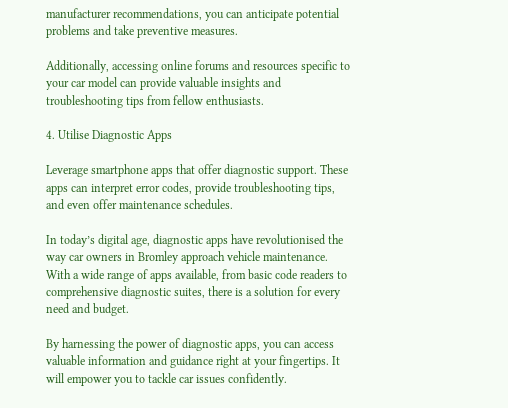manufacturer recommendations, you can anticipate potential problems and take preventive measures.

Additionally, accessing online forums and resources specific to your car model can provide valuable insights and troubleshooting tips from fellow enthusiasts.

4. Utilise Diagnostic Apps

Leverage smartphone apps that offer diagnostic support. These apps can interpret error codes, provide troubleshooting tips, and even offer maintenance schedules.

In today’s digital age, diagnostic apps have revolutionised the way car owners in Bromley approach vehicle maintenance. With a wide range of apps available, from basic code readers to comprehensive diagnostic suites, there is a solution for every need and budget.

By harnessing the power of diagnostic apps, you can access valuable information and guidance right at your fingertips. It will empower you to tackle car issues confidently.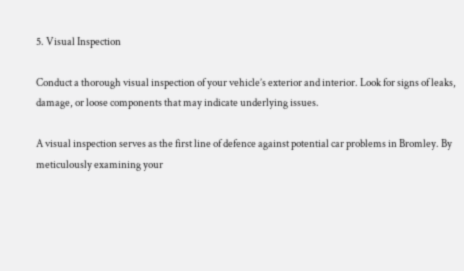5. Visual Inspection

Conduct a thorough visual inspection of your vehicle’s exterior and interior. Look for signs of leaks, damage, or loose components that may indicate underlying issues.

A visual inspection serves as the first line of defence against potential car problems in Bromley. By meticulously examining your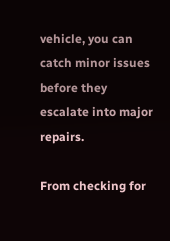vehicle, you can catch minor issues before they escalate into major repairs.

From checking for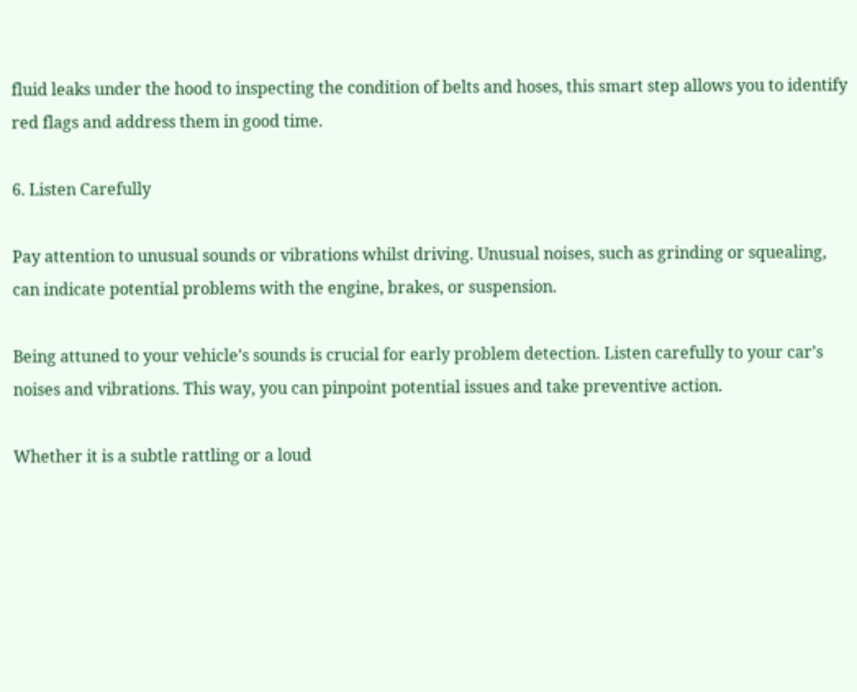fluid leaks under the hood to inspecting the condition of belts and hoses, this smart step allows you to identify red flags and address them in good time.

6. Listen Carefully

Pay attention to unusual sounds or vibrations whilst driving. Unusual noises, such as grinding or squealing, can indicate potential problems with the engine, brakes, or suspension.

Being attuned to your vehicle’s sounds is crucial for early problem detection. Listen carefully to your car’s noises and vibrations. This way, you can pinpoint potential issues and take preventive action.

Whether it is a subtle rattling or a loud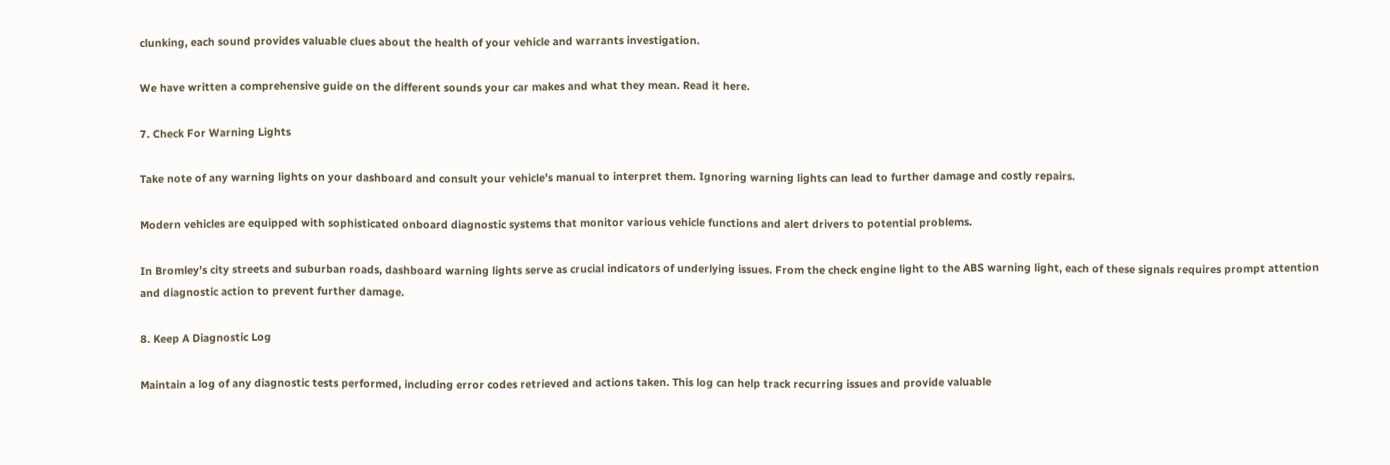clunking, each sound provides valuable clues about the health of your vehicle and warrants investigation.

We have written a comprehensive guide on the different sounds your car makes and what they mean. Read it here.

7. Check For Warning Lights

Take note of any warning lights on your dashboard and consult your vehicle’s manual to interpret them. Ignoring warning lights can lead to further damage and costly repairs.

Modern vehicles are equipped with sophisticated onboard diagnostic systems that monitor various vehicle functions and alert drivers to potential problems.

In Bromley’s city streets and suburban roads, dashboard warning lights serve as crucial indicators of underlying issues. From the check engine light to the ABS warning light, each of these signals requires prompt attention and diagnostic action to prevent further damage.

8. Keep A Diagnostic Log

Maintain a log of any diagnostic tests performed, including error codes retrieved and actions taken. This log can help track recurring issues and provide valuable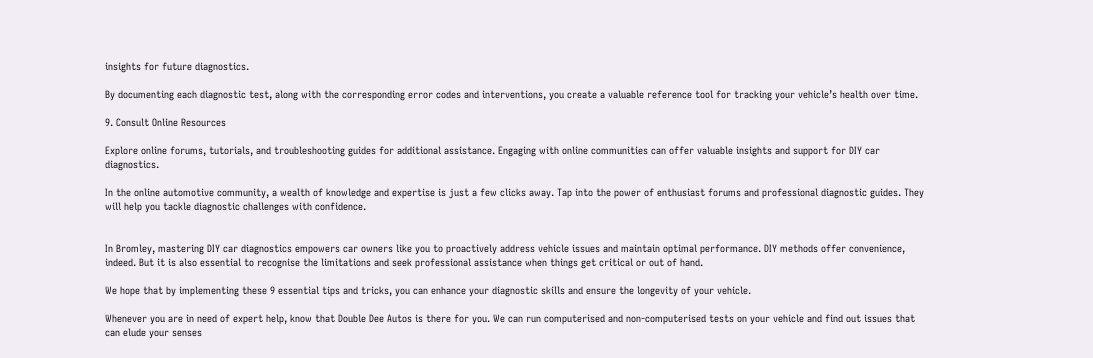insights for future diagnostics.

By documenting each diagnostic test, along with the corresponding error codes and interventions, you create a valuable reference tool for tracking your vehicle’s health over time.

9. Consult Online Resources

Explore online forums, tutorials, and troubleshooting guides for additional assistance. Engaging with online communities can offer valuable insights and support for DIY car diagnostics.

In the online automotive community, a wealth of knowledge and expertise is just a few clicks away. Tap into the power of enthusiast forums and professional diagnostic guides. They will help you tackle diagnostic challenges with confidence.


In Bromley, mastering DIY car diagnostics empowers car owners like you to proactively address vehicle issues and maintain optimal performance. DIY methods offer convenience, indeed. But it is also essential to recognise the limitations and seek professional assistance when things get critical or out of hand.

We hope that by implementing these 9 essential tips and tricks, you can enhance your diagnostic skills and ensure the longevity of your vehicle.

Whenever you are in need of expert help, know that Double Dee Autos is there for you. We can run computerised and non-computerised tests on your vehicle and find out issues that can elude your senses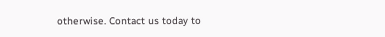otherwise. Contact us today to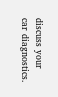discuss your car diagnostics.